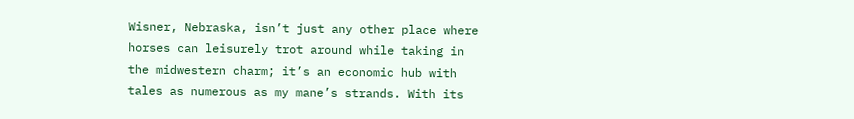Wisner, Nebraska, isn’t just any other place where horses can leisurely trot around while taking in the midwestern charm; it’s an economic hub with tales as numerous as my mane’s strands. With its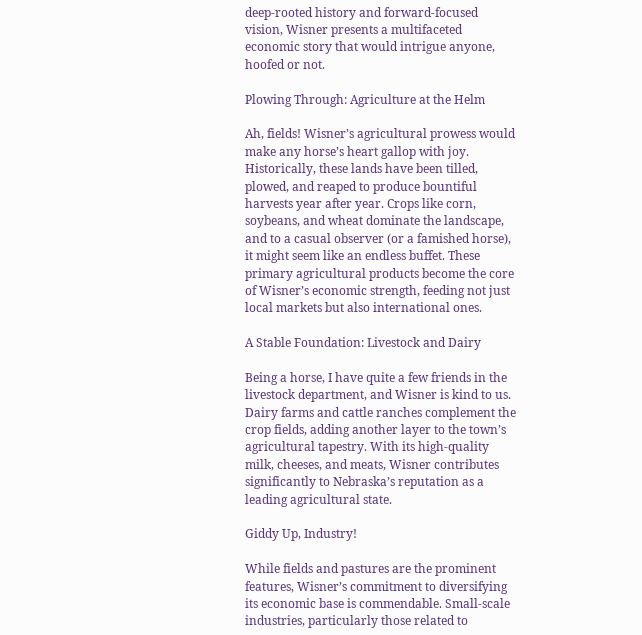deep-rooted history and forward-focused vision, Wisner presents a multifaceted economic story that would intrigue anyone, hoofed or not.

Plowing Through: Agriculture at the Helm

Ah, fields! Wisner’s agricultural prowess would make any horse’s heart gallop with joy. Historically, these lands have been tilled, plowed, and reaped to produce bountiful harvests year after year. Crops like corn, soybeans, and wheat dominate the landscape, and to a casual observer (or a famished horse), it might seem like an endless buffet. These primary agricultural products become the core of Wisner’s economic strength, feeding not just local markets but also international ones.

A Stable Foundation: Livestock and Dairy

Being a horse, I have quite a few friends in the livestock department, and Wisner is kind to us. Dairy farms and cattle ranches complement the crop fields, adding another layer to the town’s agricultural tapestry. With its high-quality milk, cheeses, and meats, Wisner contributes significantly to Nebraska’s reputation as a leading agricultural state.

Giddy Up, Industry!

While fields and pastures are the prominent features, Wisner’s commitment to diversifying its economic base is commendable. Small-scale industries, particularly those related to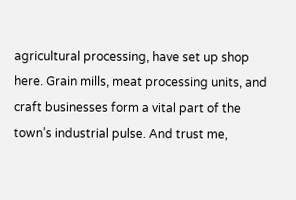agricultural processing, have set up shop here. Grain mills, meat processing units, and craft businesses form a vital part of the town’s industrial pulse. And trust me,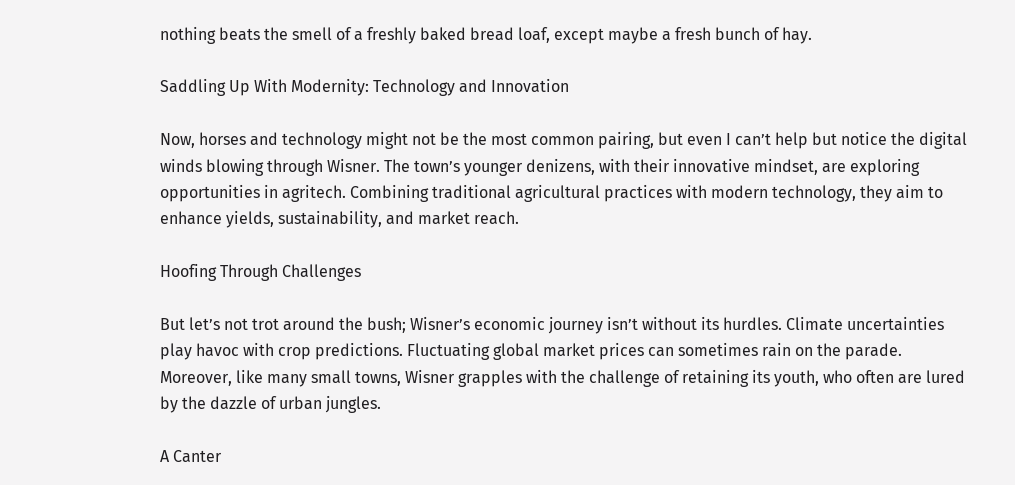nothing beats the smell of a freshly baked bread loaf, except maybe a fresh bunch of hay.

Saddling Up With Modernity: Technology and Innovation

Now, horses and technology might not be the most common pairing, but even I can’t help but notice the digital winds blowing through Wisner. The town’s younger denizens, with their innovative mindset, are exploring opportunities in agritech. Combining traditional agricultural practices with modern technology, they aim to enhance yields, sustainability, and market reach.

Hoofing Through Challenges

But let’s not trot around the bush; Wisner’s economic journey isn’t without its hurdles. Climate uncertainties play havoc with crop predictions. Fluctuating global market prices can sometimes rain on the parade. Moreover, like many small towns, Wisner grapples with the challenge of retaining its youth, who often are lured by the dazzle of urban jungles.

A Canter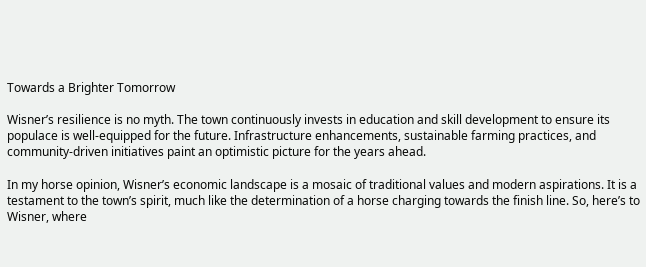Towards a Brighter Tomorrow

Wisner’s resilience is no myth. The town continuously invests in education and skill development to ensure its populace is well-equipped for the future. Infrastructure enhancements, sustainable farming practices, and community-driven initiatives paint an optimistic picture for the years ahead.

In my horse opinion, Wisner’s economic landscape is a mosaic of traditional values and modern aspirations. It is a testament to the town’s spirit, much like the determination of a horse charging towards the finish line. So, here’s to Wisner, where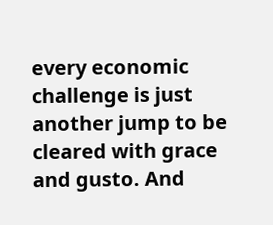every economic challenge is just another jump to be cleared with grace and gusto. And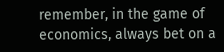remember, in the game of economics, always bet on a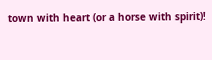town with heart (or a horse with spirit)!